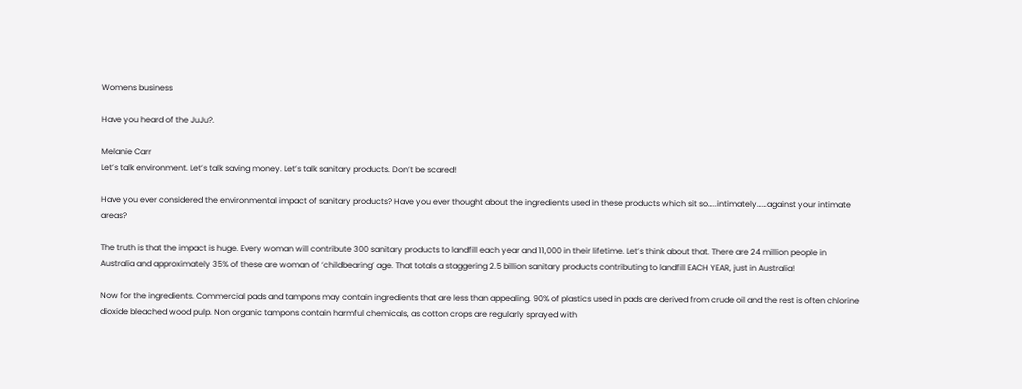Womens business

Have you heard of the JuJu?.

Melanie Carr
Let’s talk environment. Let’s talk saving money. Let’s talk sanitary products. Don’t be scared!

Have you ever considered the environmental impact of sanitary products? Have you ever thought about the ingredients used in these products which sit so…..intimately……against your intimate areas?

The truth is that the impact is huge. Every woman will contribute 300 sanitary products to landfill each year and 11,000 in their lifetime. Let’s think about that. There are 24 million people in Australia and approximately 35% of these are woman of ‘childbearing’ age. That totals a staggering 2.5 billion sanitary products contributing to landfill EACH YEAR, just in Australia!

Now for the ingredients. Commercial pads and tampons may contain ingredients that are less than appealing. 90% of plastics used in pads are derived from crude oil and the rest is often chlorine dioxide bleached wood pulp. Non organic tampons contain harmful chemicals, as cotton crops are regularly sprayed with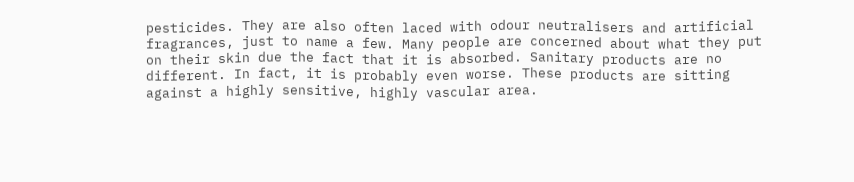pesticides. They are also often laced with odour neutralisers and artificial fragrances, just to name a few. Many people are concerned about what they put on their skin due the fact that it is absorbed. Sanitary products are no different. In fact, it is probably even worse. These products are sitting against a highly sensitive, highly vascular area.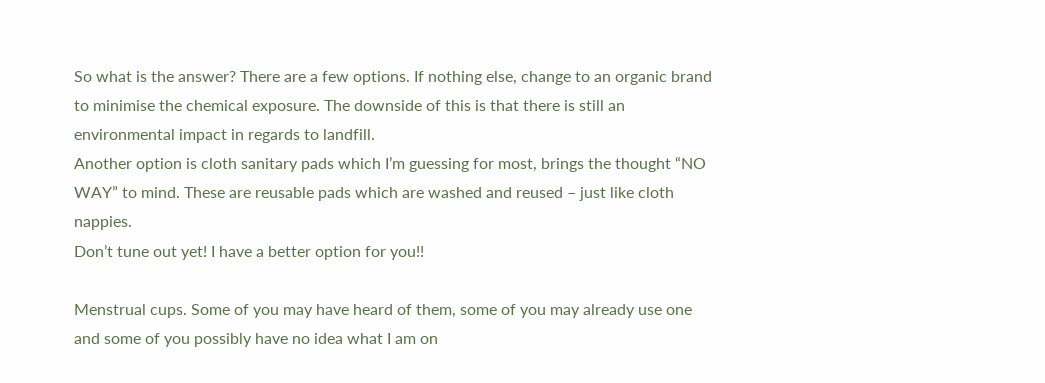So what is the answer? There are a few options. If nothing else, change to an organic brand to minimise the chemical exposure. The downside of this is that there is still an environmental impact in regards to landfill.
Another option is cloth sanitary pads which I’m guessing for most, brings the thought “NO WAY” to mind. These are reusable pads which are washed and reused – just like cloth nappies.
Don’t tune out yet! I have a better option for you!!

Menstrual cups. Some of you may have heard of them, some of you may already use one and some of you possibly have no idea what I am on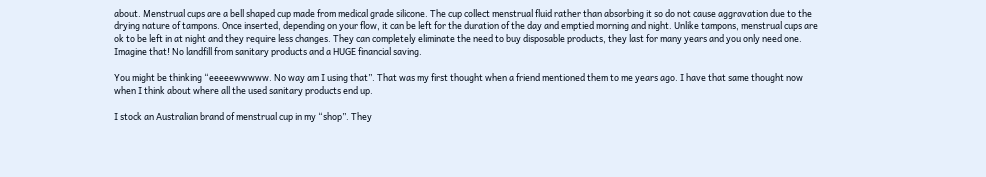about. Menstrual cups are a bell shaped cup made from medical grade silicone. The cup collect menstrual fluid rather than absorbing it so do not cause aggravation due to the drying nature of tampons. Once inserted, depending on your flow, it can be left for the duration of the day and emptied morning and night. Unlike tampons, menstrual cups are ok to be left in at night and they require less changes. They can completely eliminate the need to buy disposable products, they last for many years and you only need one. Imagine that! No landfill from sanitary products and a HUGE financial saving.

You might be thinking “eeeeewwwww. No way am I using that”. That was my first thought when a friend mentioned them to me years ago. I have that same thought now when I think about where all the used sanitary products end up.

I stock an Australian brand of menstrual cup in my “shop”. They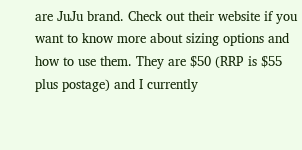are JuJu brand. Check out their website if you want to know more about sizing options and how to use them. They are $50 (RRP is $55 plus postage) and I currently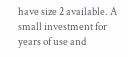have size 2 available. A small investment for years of use and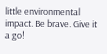little environmental impact. Be brave. Give it a go!